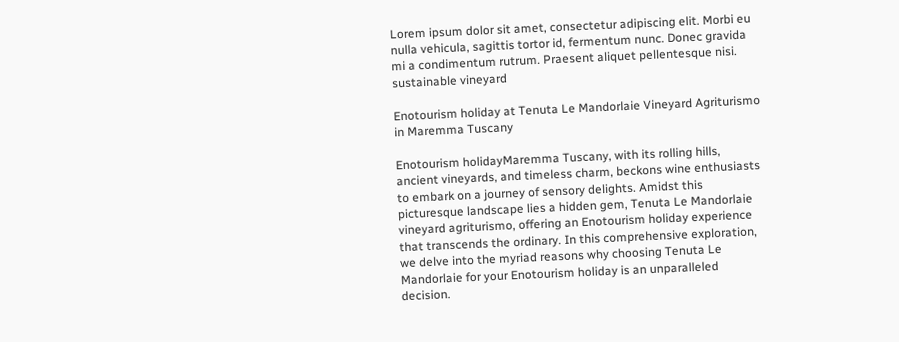Lorem ipsum dolor sit amet, consectetur adipiscing elit. Morbi eu nulla vehicula, sagittis tortor id, fermentum nunc. Donec gravida mi a condimentum rutrum. Praesent aliquet pellentesque nisi.
sustainable vineyard

Enotourism holiday at Tenuta Le Mandorlaie Vineyard Agriturismo in Maremma Tuscany

Enotourism holidayMaremma Tuscany, with its rolling hills, ancient vineyards, and timeless charm, beckons wine enthusiasts to embark on a journey of sensory delights. Amidst this picturesque landscape lies a hidden gem, Tenuta Le Mandorlaie vineyard agriturismo, offering an Enotourism holiday experience that transcends the ordinary. In this comprehensive exploration, we delve into the myriad reasons why choosing Tenuta Le Mandorlaie for your Enotourism holiday is an unparalleled decision.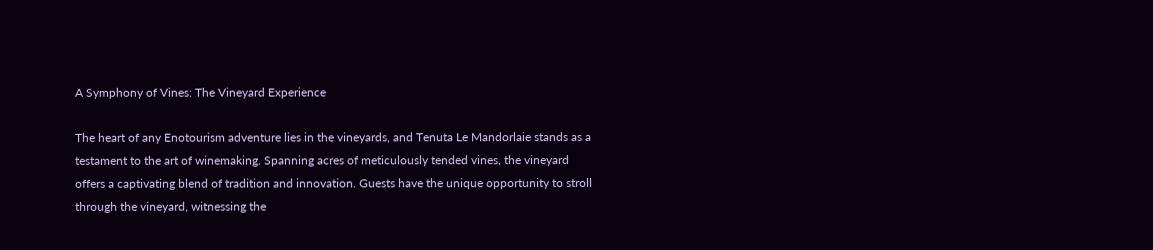A Symphony of Vines: The Vineyard Experience

The heart of any Enotourism adventure lies in the vineyards, and Tenuta Le Mandorlaie stands as a testament to the art of winemaking. Spanning acres of meticulously tended vines, the vineyard offers a captivating blend of tradition and innovation. Guests have the unique opportunity to stroll through the vineyard, witnessing the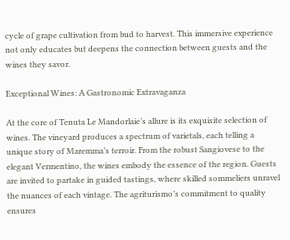cycle of grape cultivation from bud to harvest. This immersive experience not only educates but deepens the connection between guests and the wines they savor.

Exceptional Wines: A Gastronomic Extravaganza

At the core of Tenuta Le Mandorlaie’s allure is its exquisite selection of wines. The vineyard produces a spectrum of varietals, each telling a unique story of Maremma’s terroir. From the robust Sangiovese to the elegant Vermentino, the wines embody the essence of the region. Guests are invited to partake in guided tastings, where skilled sommeliers unravel the nuances of each vintage. The agriturismo’s commitment to quality ensures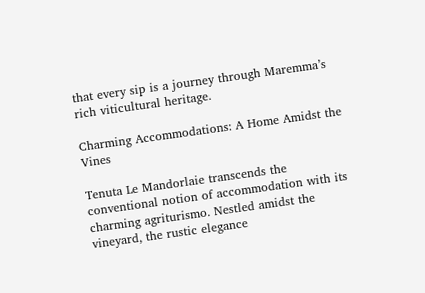that every sip is a journey through Maremma’s rich viticultural heritage.

Charming Accommodations: A Home Amidst the Vines

Tenuta Le Mandorlaie transcends the conventional notion of accommodation with its charming agriturismo. Nestled amidst the vineyard, the rustic elegance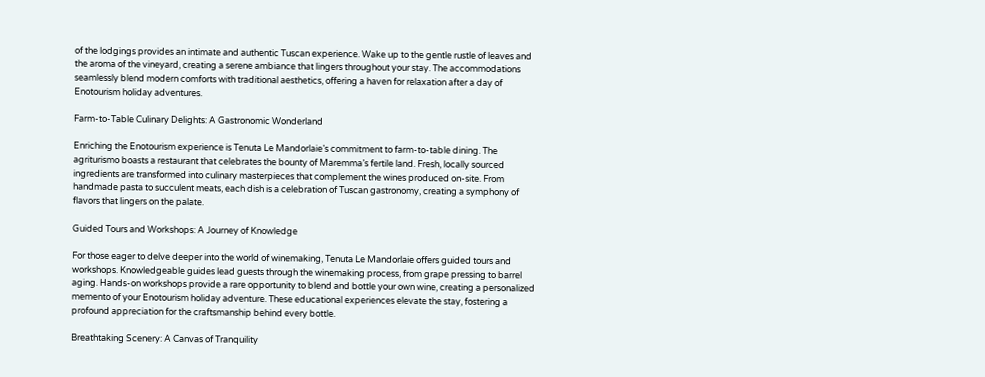of the lodgings provides an intimate and authentic Tuscan experience. Wake up to the gentle rustle of leaves and the aroma of the vineyard, creating a serene ambiance that lingers throughout your stay. The accommodations seamlessly blend modern comforts with traditional aesthetics, offering a haven for relaxation after a day of Enotourism holiday adventures.

Farm-to-Table Culinary Delights: A Gastronomic Wonderland

Enriching the Enotourism experience is Tenuta Le Mandorlaie’s commitment to farm-to-table dining. The agriturismo boasts a restaurant that celebrates the bounty of Maremma’s fertile land. Fresh, locally sourced ingredients are transformed into culinary masterpieces that complement the wines produced on-site. From handmade pasta to succulent meats, each dish is a celebration of Tuscan gastronomy, creating a symphony of flavors that lingers on the palate.

Guided Tours and Workshops: A Journey of Knowledge

For those eager to delve deeper into the world of winemaking, Tenuta Le Mandorlaie offers guided tours and workshops. Knowledgeable guides lead guests through the winemaking process, from grape pressing to barrel aging. Hands-on workshops provide a rare opportunity to blend and bottle your own wine, creating a personalized memento of your Enotourism holiday adventure. These educational experiences elevate the stay, fostering a profound appreciation for the craftsmanship behind every bottle.

Breathtaking Scenery: A Canvas of Tranquility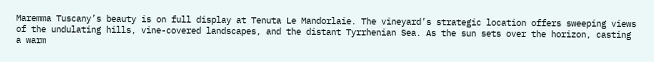Maremma Tuscany’s beauty is on full display at Tenuta Le Mandorlaie. The vineyard’s strategic location offers sweeping views of the undulating hills, vine-covered landscapes, and the distant Tyrrhenian Sea. As the sun sets over the horizon, casting a warm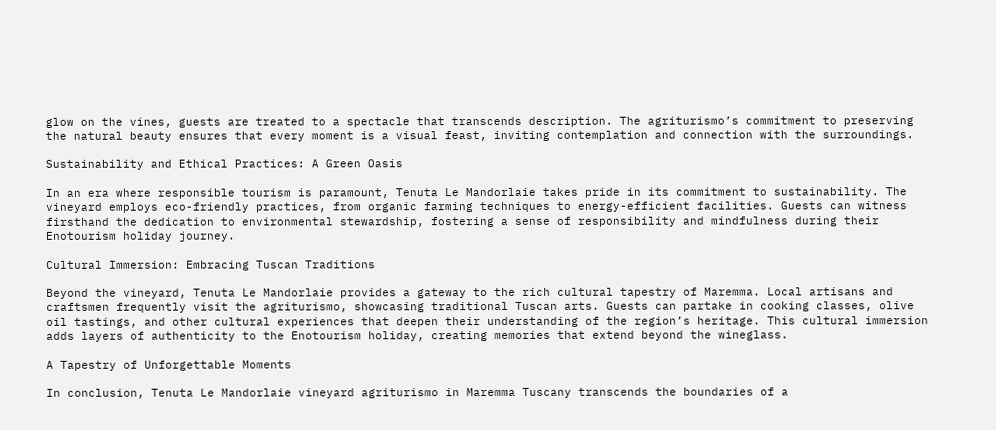glow on the vines, guests are treated to a spectacle that transcends description. The agriturismo’s commitment to preserving the natural beauty ensures that every moment is a visual feast, inviting contemplation and connection with the surroundings.

Sustainability and Ethical Practices: A Green Oasis

In an era where responsible tourism is paramount, Tenuta Le Mandorlaie takes pride in its commitment to sustainability. The vineyard employs eco-friendly practices, from organic farming techniques to energy-efficient facilities. Guests can witness firsthand the dedication to environmental stewardship, fostering a sense of responsibility and mindfulness during their Enotourism holiday journey.

Cultural Immersion: Embracing Tuscan Traditions

Beyond the vineyard, Tenuta Le Mandorlaie provides a gateway to the rich cultural tapestry of Maremma. Local artisans and craftsmen frequently visit the agriturismo, showcasing traditional Tuscan arts. Guests can partake in cooking classes, olive oil tastings, and other cultural experiences that deepen their understanding of the region’s heritage. This cultural immersion adds layers of authenticity to the Enotourism holiday, creating memories that extend beyond the wineglass.

A Tapestry of Unforgettable Moments

In conclusion, Tenuta Le Mandorlaie vineyard agriturismo in Maremma Tuscany transcends the boundaries of a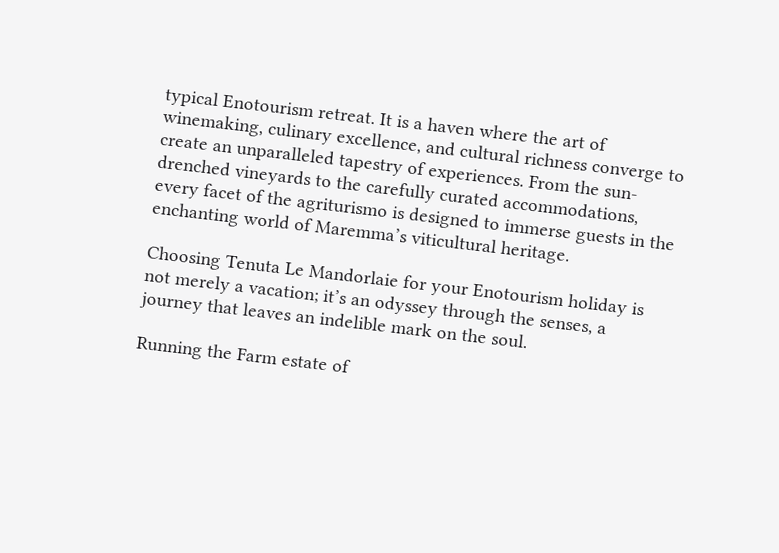typical Enotourism retreat. It is a haven where the art of winemaking, culinary excellence, and cultural richness converge to create an unparalleled tapestry of experiences. From the sun-drenched vineyards to the carefully curated accommodations, every facet of the agriturismo is designed to immerse guests in the enchanting world of Maremma’s viticultural heritage.

Choosing Tenuta Le Mandorlaie for your Enotourism holiday is not merely a vacation; it’s an odyssey through the senses, a journey that leaves an indelible mark on the soul.

Running the Farm estate of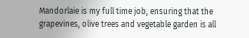Mandorlaie is my full time job, ensuring that the grapevines, olive trees and vegetable garden is all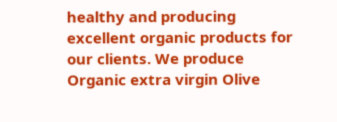healthy and producing excellent organic products for our clients. We produce Organic extra virgin Olive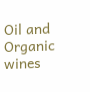Oil and Organic wines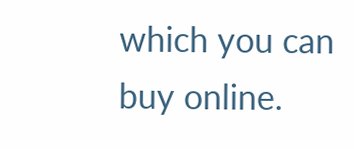which you can buy online.